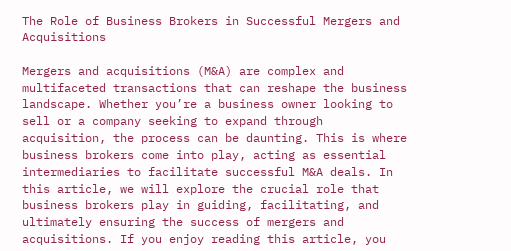The Role of Business Brokers in Successful Mergers and Acquisitions

Mergers and acquisitions (M&A) are complex and multifaceted transactions that can reshape the business landscape. Whether you’re a business owner looking to sell or a company seeking to expand through acquisition, the process can be daunting. This is where business brokers come into play, acting as essential intermediaries to facilitate successful M&A deals. In this article, we will explore the crucial role that business brokers play in guiding, facilitating, and ultimately ensuring the success of mergers and acquisitions. If you enjoy reading this article, you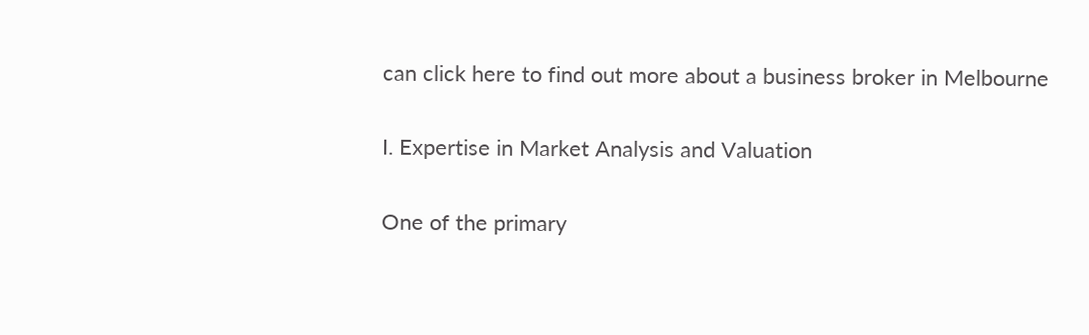can click here to find out more about a business broker in Melbourne

I. Expertise in Market Analysis and Valuation

One of the primary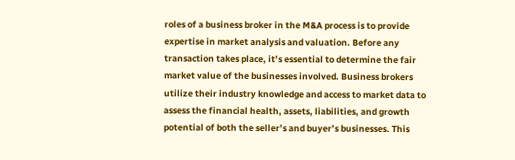roles of a business broker in the M&A process is to provide expertise in market analysis and valuation. Before any transaction takes place, it’s essential to determine the fair market value of the businesses involved. Business brokers utilize their industry knowledge and access to market data to assess the financial health, assets, liabilities, and growth potential of both the seller’s and buyer’s businesses. This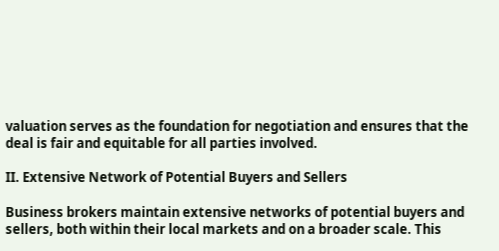valuation serves as the foundation for negotiation and ensures that the deal is fair and equitable for all parties involved.

II. Extensive Network of Potential Buyers and Sellers

Business brokers maintain extensive networks of potential buyers and sellers, both within their local markets and on a broader scale. This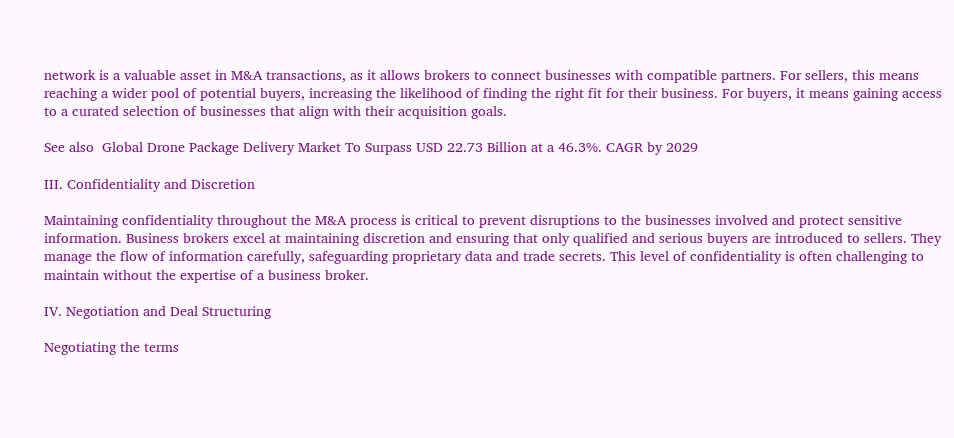network is a valuable asset in M&A transactions, as it allows brokers to connect businesses with compatible partners. For sellers, this means reaching a wider pool of potential buyers, increasing the likelihood of finding the right fit for their business. For buyers, it means gaining access to a curated selection of businesses that align with their acquisition goals.

See also  Global Drone Package Delivery Market To Surpass USD 22.73 Billion at a 46.3%. CAGR by 2029

III. Confidentiality and Discretion

Maintaining confidentiality throughout the M&A process is critical to prevent disruptions to the businesses involved and protect sensitive information. Business brokers excel at maintaining discretion and ensuring that only qualified and serious buyers are introduced to sellers. They manage the flow of information carefully, safeguarding proprietary data and trade secrets. This level of confidentiality is often challenging to maintain without the expertise of a business broker.

IV. Negotiation and Deal Structuring

Negotiating the terms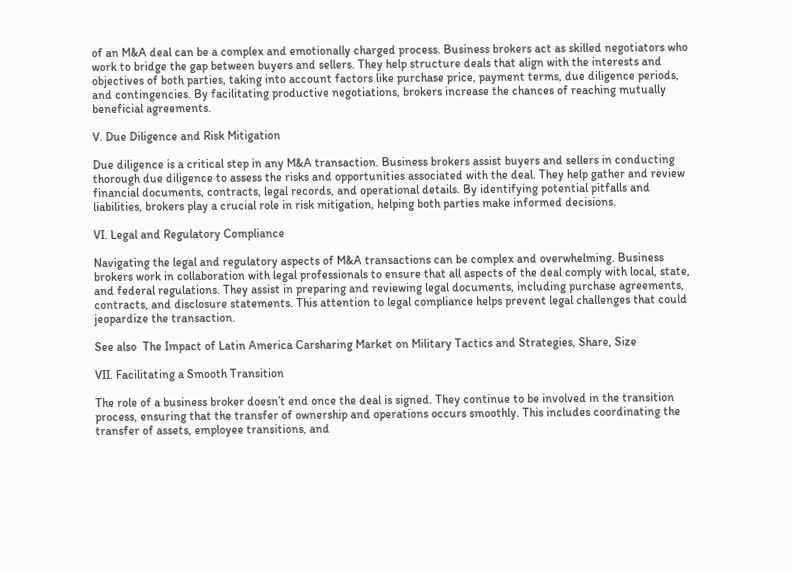of an M&A deal can be a complex and emotionally charged process. Business brokers act as skilled negotiators who work to bridge the gap between buyers and sellers. They help structure deals that align with the interests and objectives of both parties, taking into account factors like purchase price, payment terms, due diligence periods, and contingencies. By facilitating productive negotiations, brokers increase the chances of reaching mutually beneficial agreements.

V. Due Diligence and Risk Mitigation

Due diligence is a critical step in any M&A transaction. Business brokers assist buyers and sellers in conducting thorough due diligence to assess the risks and opportunities associated with the deal. They help gather and review financial documents, contracts, legal records, and operational details. By identifying potential pitfalls and liabilities, brokers play a crucial role in risk mitigation, helping both parties make informed decisions.

VI. Legal and Regulatory Compliance

Navigating the legal and regulatory aspects of M&A transactions can be complex and overwhelming. Business brokers work in collaboration with legal professionals to ensure that all aspects of the deal comply with local, state, and federal regulations. They assist in preparing and reviewing legal documents, including purchase agreements, contracts, and disclosure statements. This attention to legal compliance helps prevent legal challenges that could jeopardize the transaction.

See also  The Impact of Latin America Carsharing Market on Military Tactics and Strategies, Share, Size

VII. Facilitating a Smooth Transition

The role of a business broker doesn’t end once the deal is signed. They continue to be involved in the transition process, ensuring that the transfer of ownership and operations occurs smoothly. This includes coordinating the transfer of assets, employee transitions, and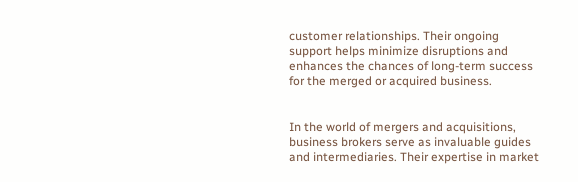customer relationships. Their ongoing support helps minimize disruptions and enhances the chances of long-term success for the merged or acquired business.


In the world of mergers and acquisitions, business brokers serve as invaluable guides and intermediaries. Their expertise in market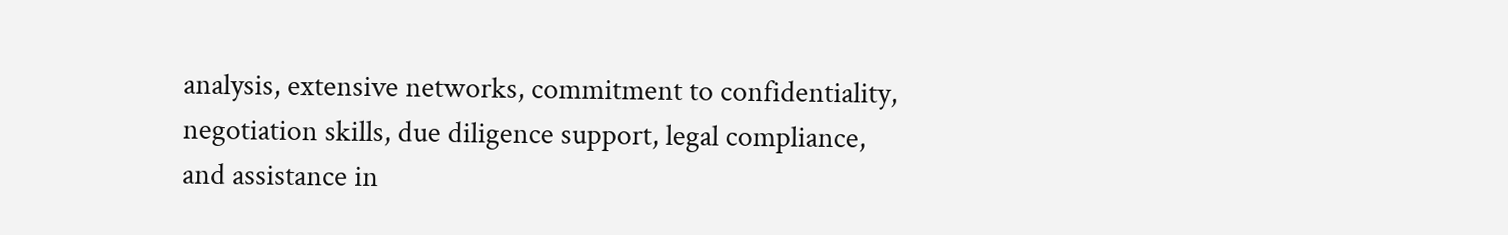analysis, extensive networks, commitment to confidentiality, negotiation skills, due diligence support, legal compliance, and assistance in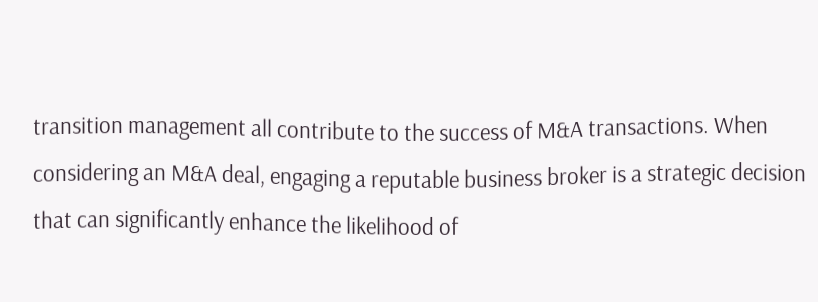transition management all contribute to the success of M&A transactions. When considering an M&A deal, engaging a reputable business broker is a strategic decision that can significantly enhance the likelihood of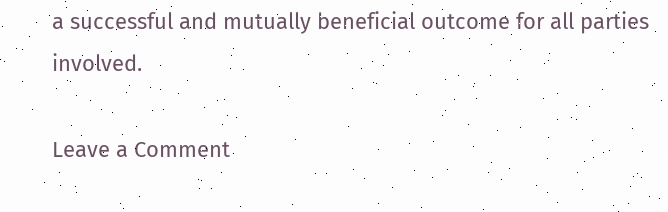a successful and mutually beneficial outcome for all parties involved.

Leave a Comment